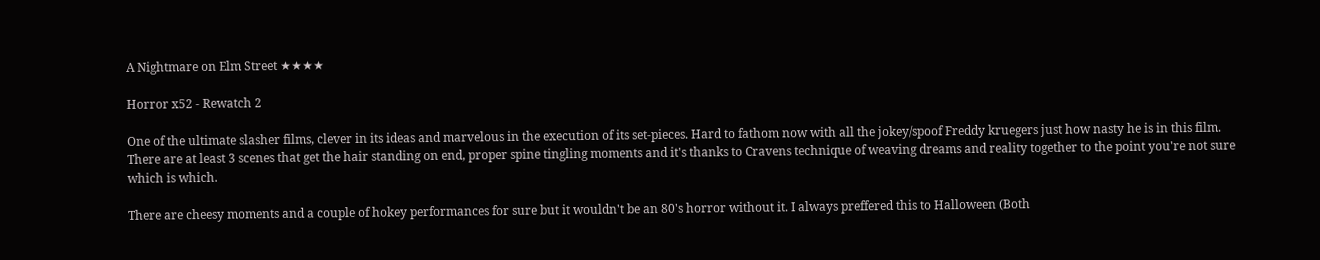A Nightmare on Elm Street ★★★★

Horror x52 - Rewatch 2

One of the ultimate slasher films, clever in its ideas and marvelous in the execution of its set-pieces. Hard to fathom now with all the jokey/spoof Freddy kruegers just how nasty he is in this film. There are at least 3 scenes that get the hair standing on end, proper spine tingling moments and it's thanks to Cravens technique of weaving dreams and reality together to the point you're not sure which is which.

There are cheesy moments and a couple of hokey performances for sure but it wouldn't be an 80's horror without it. I always preffered this to Halloween (Both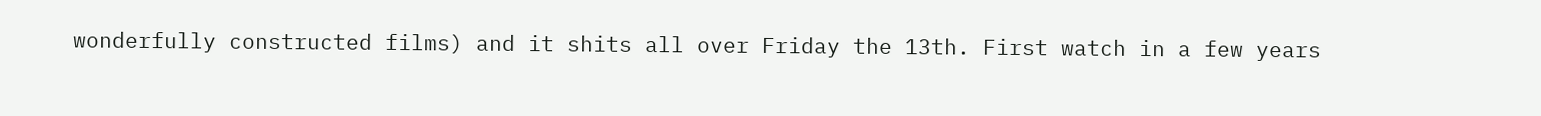wonderfully constructed films) and it shits all over Friday the 13th. First watch in a few years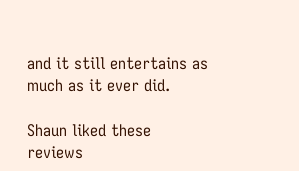and it still entertains as much as it ever did.

Shaun liked these reviews